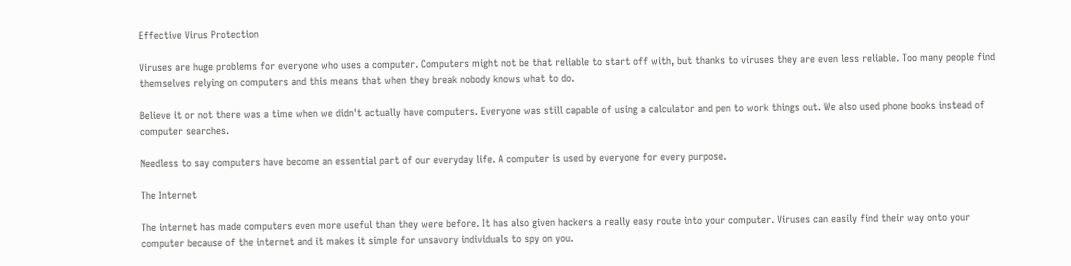Effective Virus Protection

Viruses are huge problems for everyone who uses a computer. Computers might not be that reliable to start off with, but thanks to viruses they are even less reliable. Too many people find themselves relying on computers and this means that when they break nobody knows what to do.

Believe it or not there was a time when we didn't actually have computers. Everyone was still capable of using a calculator and pen to work things out. We also used phone books instead of computer searches.

Needless to say computers have become an essential part of our everyday life. A computer is used by everyone for every purpose.

The Internet

The internet has made computers even more useful than they were before. It has also given hackers a really easy route into your computer. Viruses can easily find their way onto your computer because of the internet and it makes it simple for unsavory individuals to spy on you.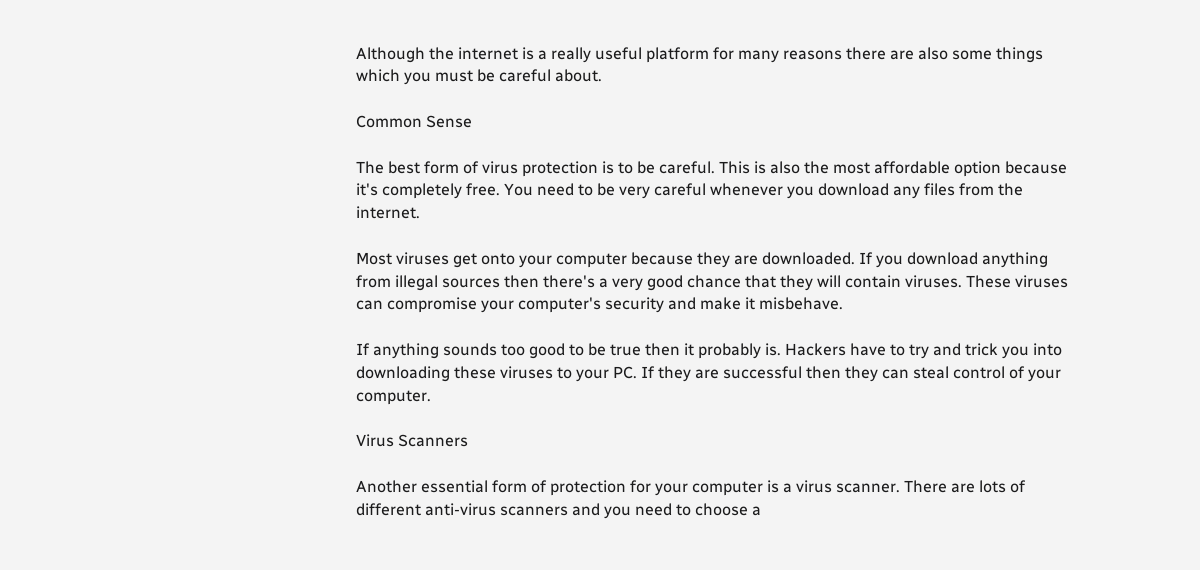Although the internet is a really useful platform for many reasons there are also some things which you must be careful about.

Common Sense

The best form of virus protection is to be careful. This is also the most affordable option because it's completely free. You need to be very careful whenever you download any files from the internet.

Most viruses get onto your computer because they are downloaded. If you download anything from illegal sources then there's a very good chance that they will contain viruses. These viruses can compromise your computer's security and make it misbehave.

If anything sounds too good to be true then it probably is. Hackers have to try and trick you into downloading these viruses to your PC. If they are successful then they can steal control of your computer.

Virus Scanners

Another essential form of protection for your computer is a virus scanner. There are lots of different anti-virus scanners and you need to choose a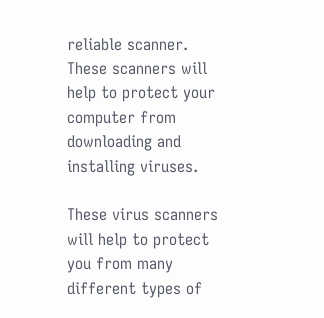reliable scanner. These scanners will help to protect your computer from downloading and installing viruses.

These virus scanners will help to protect you from many different types of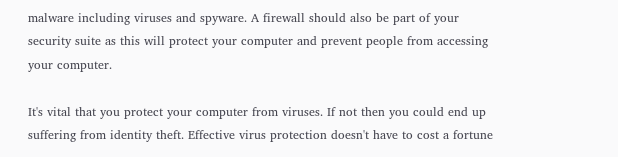malware including viruses and spyware. A firewall should also be part of your security suite as this will protect your computer and prevent people from accessing your computer.

It's vital that you protect your computer from viruses. If not then you could end up suffering from identity theft. Effective virus protection doesn't have to cost a fortune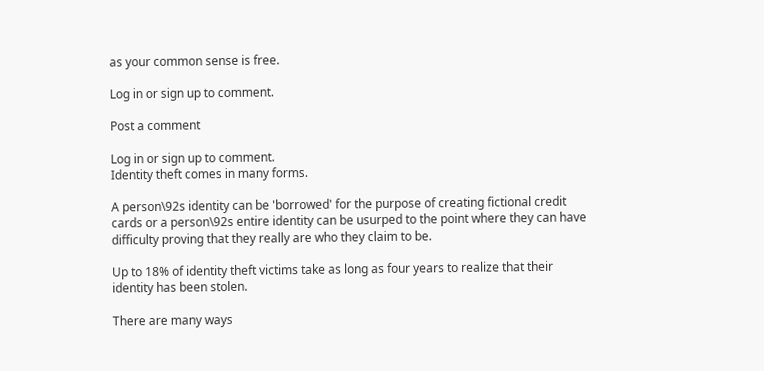as your common sense is free.

Log in or sign up to comment.

Post a comment

Log in or sign up to comment.
Identity theft comes in many forms.

A person\92s identity can be 'borrowed' for the purpose of creating fictional credit cards or a person\92s entire identity can be usurped to the point where they can have difficulty proving that they really are who they claim to be.

Up to 18% of identity theft victims take as long as four years to realize that their identity has been stolen.

There are many ways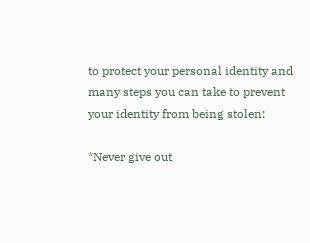to protect your personal identity and many steps you can take to prevent your identity from being stolen:

*Never give out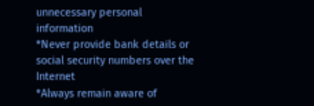unnecessary personal information
*Never provide bank details or social security numbers over the Internet
*Always remain aware of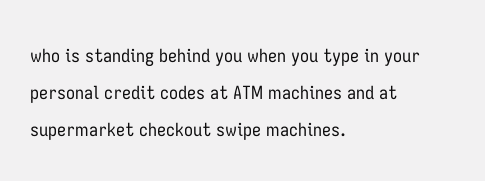who is standing behind you when you type in your personal credit codes at ATM machines and at supermarket checkout swipe machines.